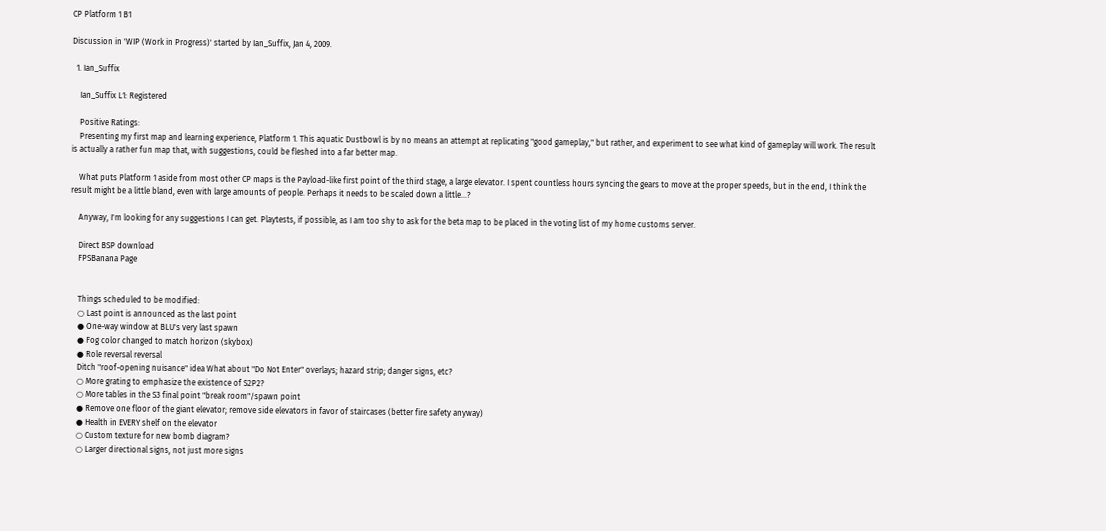CP Platform 1 B1

Discussion in 'WIP (Work in Progress)' started by Ian_Suffix, Jan 4, 2009.

  1. Ian_Suffix

    Ian_Suffix L1: Registered

    Positive Ratings:
    Presenting my first map and learning experience, Platform 1. This aquatic Dustbowl is by no means an attempt at replicating "good gameplay," but rather, and experiment to see what kind of gameplay will work. The result is actually a rather fun map that, with suggestions, could be fleshed into a far better map.

    What puts Platform 1 aside from most other CP maps is the Payload-like first point of the third stage, a large elevator. I spent countless hours syncing the gears to move at the proper speeds, but in the end, I think the result might be a little bland, even with large amounts of people. Perhaps it needs to be scaled down a little...?

    Anyway, I'm looking for any suggestions I can get. Playtests, if possible, as I am too shy to ask for the beta map to be placed in the voting list of my home customs server.

    Direct BSP download
    FPSBanana Page


    Things scheduled to be modified:
    ○ Last point is announced as the last point
    ● One-way window at BLU's very last spawn
    ● Fog color changed to match horizon (skybox)
    ● Role reversal reversal
    Ditch "roof-opening nuisance" idea What about "Do Not Enter" overlays; hazard strip; danger signs, etc?
    ○ More grating to emphasize the existence of S2P2?
    ○ More tables in the S3 final point "break room"/spawn point
    ● Remove one floor of the giant elevator; remove side elevators in favor of staircases (better fire safety anyway)
    ● Health in EVERY shelf on the elevator
    ○ Custom texture for new bomb diagram?
    ○ Larger directional signs, not just more signs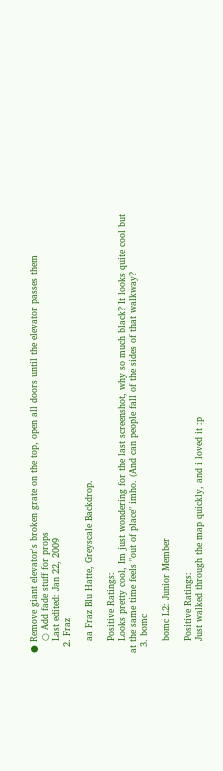● Remove giant elevator's broken grate on the top, open all doors until the elevator passes them
    ○ Add fade stuff for props
    Last edited: Jan 22, 2009
  2. Fraz

    aa Fraz Blu Hatte, Greyscale Backdrop.

    Positive Ratings:
    Looks pretty cool, Im just wondering for the last screenshot, why so much black? It looks quite cool but at the same time feels "out of place" imho. (And can people fall of the sides of that walkway?
  3. bomc

    bomc L2: Junior Member

    Positive Ratings:
    Just walked through the map quickly, and i loved it :p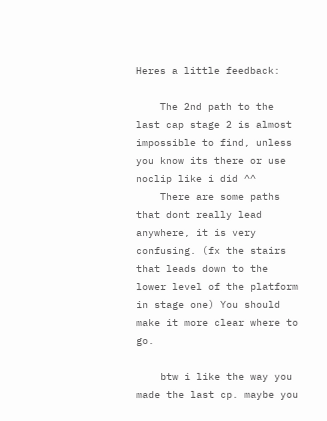Heres a little feedback:

    The 2nd path to the last cap stage 2 is almost impossible to find, unless you know its there or use noclip like i did ^^
    There are some paths that dont really lead anywhere, it is very confusing. (fx the stairs that leads down to the lower level of the platform in stage one) You should make it more clear where to go.

    btw i like the way you made the last cp. maybe you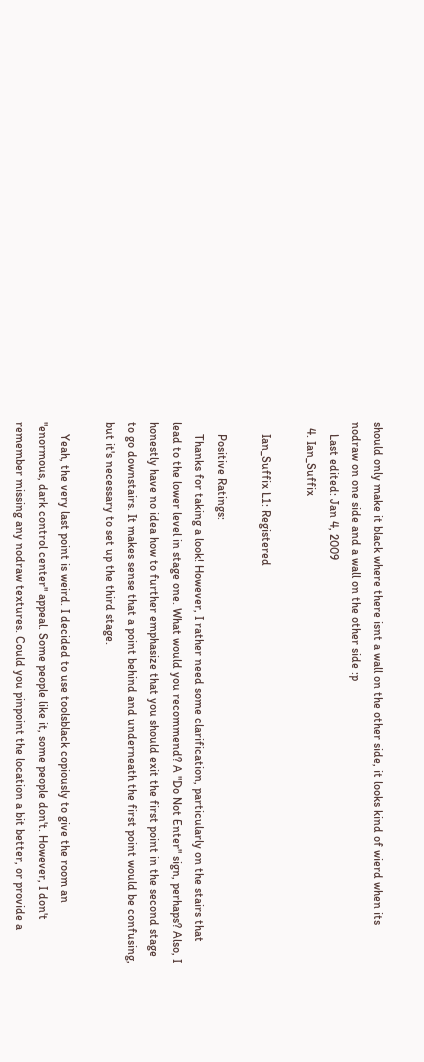should only make it black where there isnt a wall on the other side, it looks kind of wierd when its nodraw on one side and a wall on the other side :p
    Last edited: Jan 4, 2009
  4. Ian_Suffix

    Ian_Suffix L1: Registered

    Positive Ratings:
    Thanks for taking a look! However, I rather need some clarification, particularly on the stairs that lead to the lower level in stage one. What would you recommend? A "Do Not Enter" sign, perhaps? Also, I honestly have no idea how to further emphasize that you should exit the first point in the second stage to go downstairs. It makes sense that a point behind and underneath the first point would be confusing, but it's necessary to set up the third stage.

    Yeah, the very last point is weird. I decided to use toolsblack copiously to give the room an "enormous, dark control center" appeal. Some people like it, some people don't. However, I don't remember missing any nodraw textures. Could you pinpoint the location a bit better, or provide a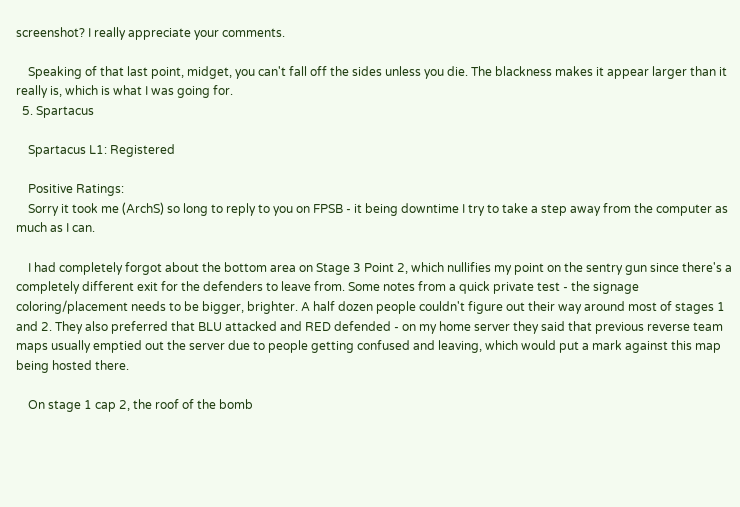screenshot? I really appreciate your comments.

    Speaking of that last point, midget, you can't fall off the sides unless you die. The blackness makes it appear larger than it really is, which is what I was going for.
  5. Spartacus

    Spartacus L1: Registered

    Positive Ratings:
    Sorry it took me (ArchS) so long to reply to you on FPSB - it being downtime I try to take a step away from the computer as much as I can.

    I had completely forgot about the bottom area on Stage 3 Point 2, which nullifies my point on the sentry gun since there's a completely different exit for the defenders to leave from. Some notes from a quick private test - the signage coloring/placement needs to be bigger, brighter. A half dozen people couldn't figure out their way around most of stages 1 and 2. They also preferred that BLU attacked and RED defended - on my home server they said that previous reverse team maps usually emptied out the server due to people getting confused and leaving, which would put a mark against this map being hosted there.

    On stage 1 cap 2, the roof of the bomb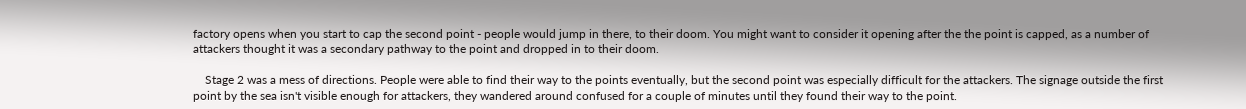factory opens when you start to cap the second point - people would jump in there, to their doom. You might want to consider it opening after the the point is capped, as a number of attackers thought it was a secondary pathway to the point and dropped in to their doom.

    Stage 2 was a mess of directions. People were able to find their way to the points eventually, but the second point was especially difficult for the attackers. The signage outside the first point by the sea isn't visible enough for attackers, they wandered around confused for a couple of minutes until they found their way to the point.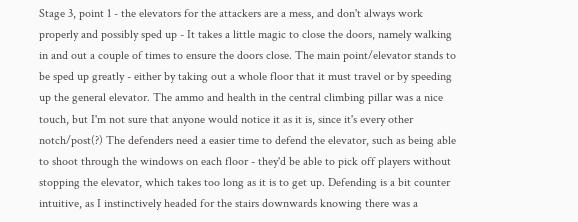Stage 3, point 1 - the elevators for the attackers are a mess, and don't always work properly and possibly sped up - It takes a little magic to close the doors, namely walking in and out a couple of times to ensure the doors close. The main point/elevator stands to be sped up greatly - either by taking out a whole floor that it must travel or by speeding up the general elevator. The ammo and health in the central climbing pillar was a nice touch, but I'm not sure that anyone would notice it as it is, since it's every other notch/post(?) The defenders need a easier time to defend the elevator, such as being able to shoot through the windows on each floor - they'd be able to pick off players without stopping the elevator, which takes too long as it is to get up. Defending is a bit counter intuitive, as I instinctively headed for the stairs downwards knowing there was a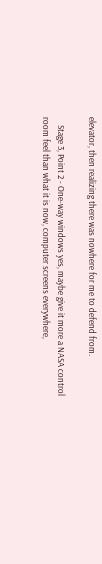elevator, then realizing there was nowhere for me to defend from.

    Stage 3, Point 2 - One-way windows yes, maybe give it more a NASA control room feel than what it is now, computer screens everywhere,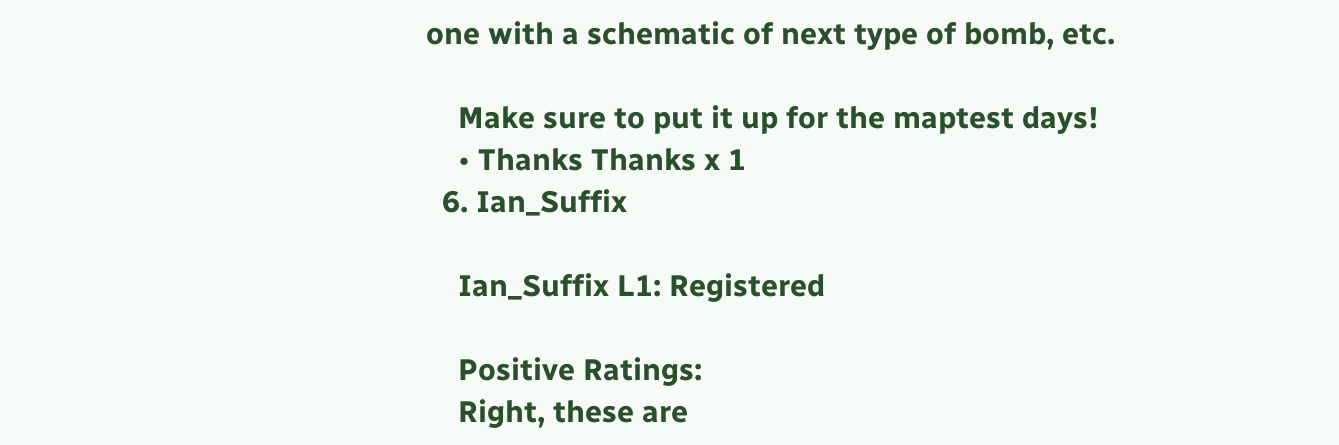one with a schematic of next type of bomb, etc.

    Make sure to put it up for the maptest days!
    • Thanks Thanks x 1
  6. Ian_Suffix

    Ian_Suffix L1: Registered

    Positive Ratings:
    Right, these are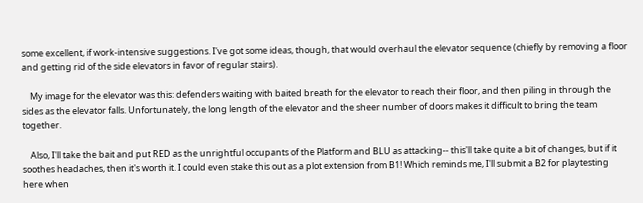some excellent, if work-intensive suggestions. I've got some ideas, though, that would overhaul the elevator sequence (chiefly by removing a floor and getting rid of the side elevators in favor of regular stairs).

    My image for the elevator was this: defenders waiting with baited breath for the elevator to reach their floor, and then piling in through the sides as the elevator falls. Unfortunately, the long length of the elevator and the sheer number of doors makes it difficult to bring the team together.

    Also, I'll take the bait and put RED as the unrightful occupants of the Platform and BLU as attacking-- this'll take quite a bit of changes, but if it soothes headaches, then it's worth it. I could even stake this out as a plot extension from B1! Which reminds me, I'll submit a B2 for playtesting here when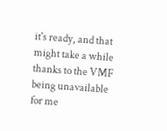it's ready, and that might take a while thanks to the VMF being unavailable for me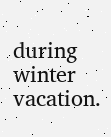during winter vacation.